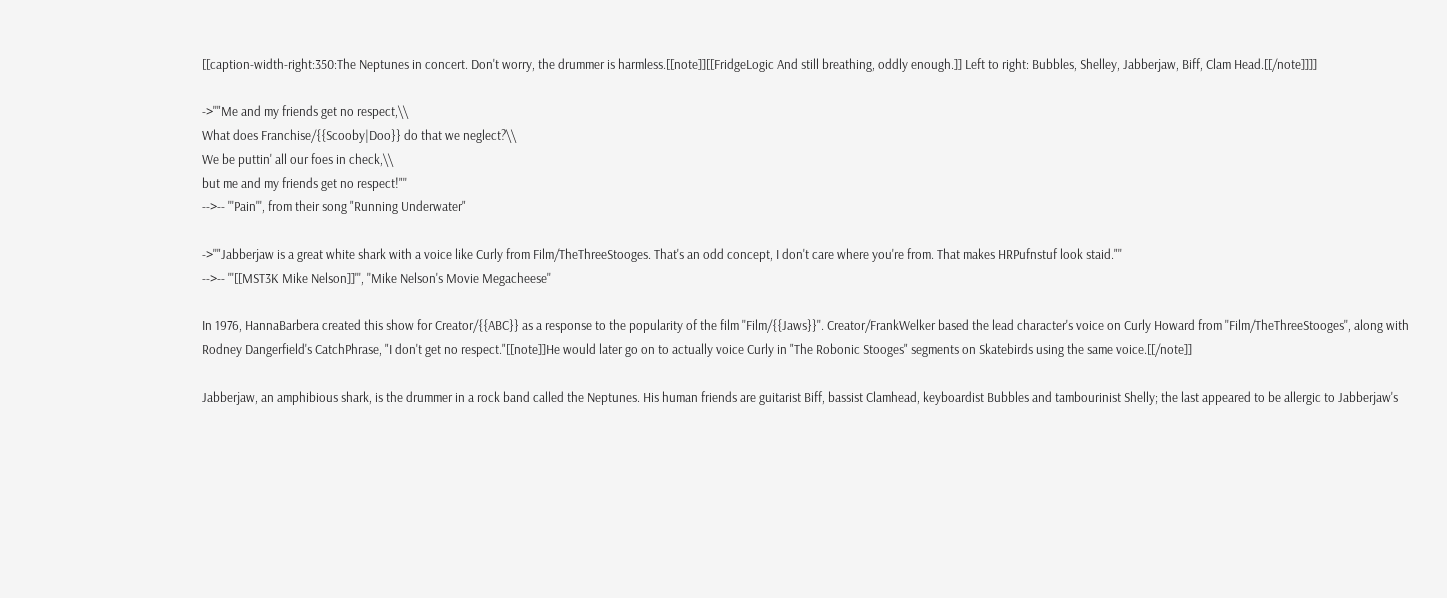[[caption-width-right:350:The Neptunes in concert. Don't worry, the drummer is harmless.[[note]][[FridgeLogic And still breathing, oddly enough.]] Left to right: Bubbles, Shelley, Jabberjaw, Biff, Clam Head.[[/note]]]]

->''"Me and my friends get no respect,\\
What does Franchise/{{Scooby|Doo}} do that we neglect?\\
We be puttin' all our foes in check,\\
but me and my friends get no respect!"''
-->-- '''Pain''', from their song "Running Underwater"

->''"Jabberjaw is a great white shark with a voice like Curly from Film/TheThreeStooges. That's an odd concept, I don't care where you're from. That makes HRPufnstuf look staid."''
-->-- '''[[MST3K Mike Nelson]]''', ''Mike Nelson's Movie Megacheese''

In 1976, HannaBarbera created this show for Creator/{{ABC}} as a response to the popularity of the film ''Film/{{Jaws}}''. Creator/FrankWelker based the lead character's voice on Curly Howard from ''Film/TheThreeStooges'', along with Rodney Dangerfield's CatchPhrase, "I don't get no respect."[[note]]He would later go on to actually voice Curly in "The Robonic Stooges" segments on Skatebirds using the same voice.[[/note]]

Jabberjaw, an amphibious shark, is the drummer in a rock band called the Neptunes. His human friends are guitarist Biff, bassist Clamhead, keyboardist Bubbles and tambourinist Shelly; the last appeared to be allergic to Jabberjaw's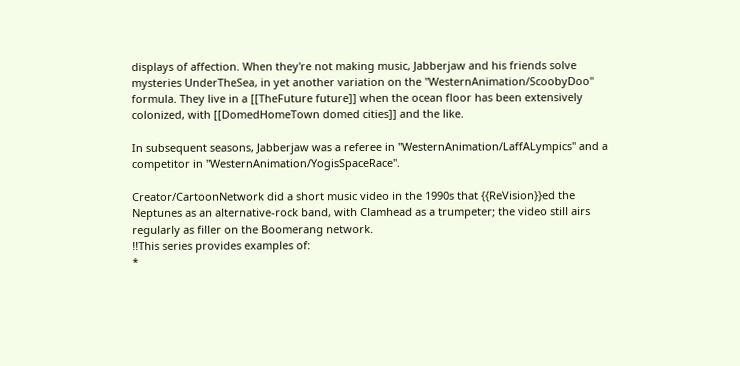displays of affection. When they're not making music, Jabberjaw and his friends solve mysteries UnderTheSea, in yet another variation on the ''WesternAnimation/ScoobyDoo'' formula. They live in a [[TheFuture future]] when the ocean floor has been extensively colonized, with [[DomedHomeTown domed cities]] and the like.

In subsequent seasons, Jabberjaw was a referee in ''WesternAnimation/LaffALympics'' and a competitor in ''WesternAnimation/YogisSpaceRace''.

Creator/CartoonNetwork did a short music video in the 1990s that {{ReVision}}ed the Neptunes as an alternative-rock band, with Clamhead as a trumpeter; the video still airs regularly as filler on the Boomerang network.
!!This series provides examples of:
*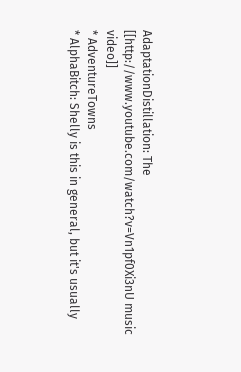AdaptationDistillation: The [[http://www.youtube.com/watch?v=Vn1pf0Xi3nU music video]]
* AdventureTowns
* AlphaBitch: Shelly is this in general, but it's usually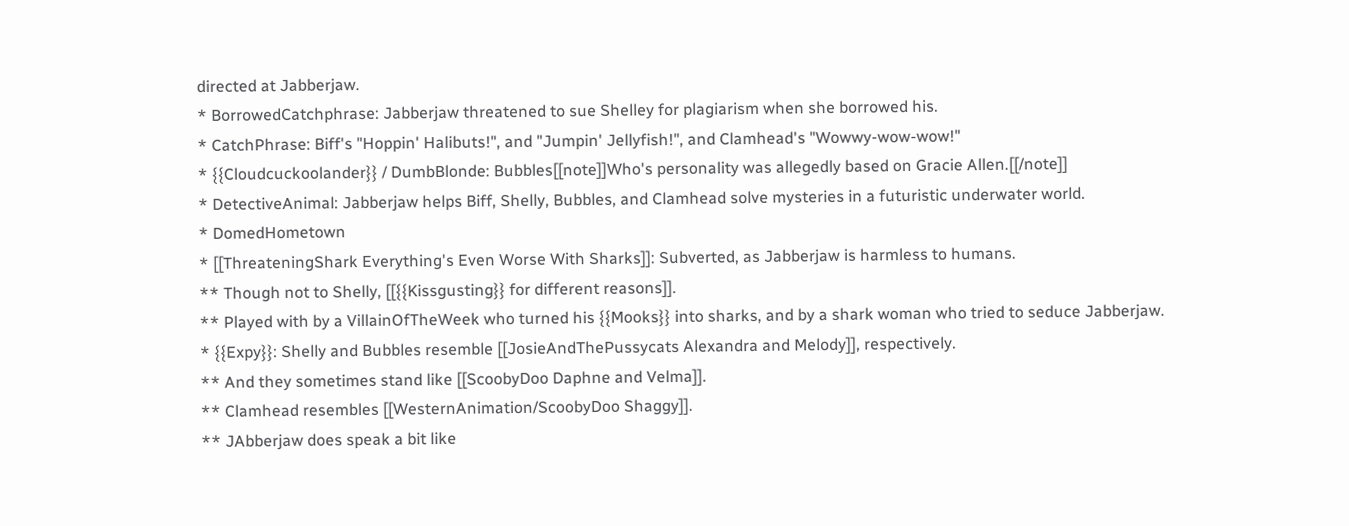directed at Jabberjaw.
* BorrowedCatchphrase: Jabberjaw threatened to sue Shelley for plagiarism when she borrowed his.
* CatchPhrase: Biff's "Hoppin' Halibuts!", and "Jumpin' Jellyfish!", and Clamhead's "Wowwy-wow-wow!"
* {{Cloudcuckoolander}} / DumbBlonde: Bubbles[[note]]Who's personality was allegedly based on Gracie Allen.[[/note]]
* DetectiveAnimal: Jabberjaw helps Biff, Shelly, Bubbles, and Clamhead solve mysteries in a futuristic underwater world.
* DomedHometown
* [[ThreateningShark Everything's Even Worse With Sharks]]: Subverted, as Jabberjaw is harmless to humans.
** Though not to Shelly, [[{{Kissgusting}} for different reasons]].
** Played with by a VillainOfTheWeek who turned his {{Mooks}} into sharks, and by a shark woman who tried to seduce Jabberjaw.
* {{Expy}}: Shelly and Bubbles resemble [[JosieAndThePussycats Alexandra and Melody]], respectively.
** And they sometimes stand like [[ScoobyDoo Daphne and Velma]].
** Clamhead resembles [[WesternAnimation/ScoobyDoo Shaggy]].
** JAbberjaw does speak a bit like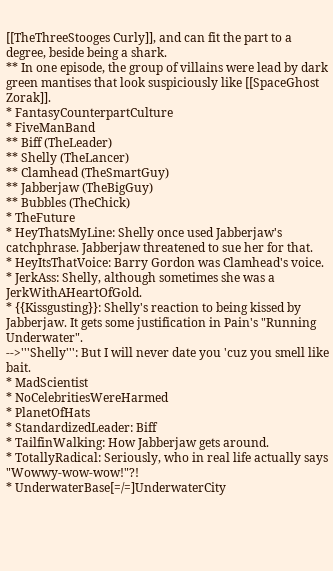[[TheThreeStooges Curly]], and can fit the part to a degree, beside being a shark.
** In one episode, the group of villains were lead by dark green mantises that look suspiciously like [[SpaceGhost Zorak]].
* FantasyCounterpartCulture
* FiveManBand
** Biff (TheLeader)
** Shelly (TheLancer)
** Clamhead (TheSmartGuy)
** Jabberjaw (TheBigGuy)
** Bubbles (TheChick)
* TheFuture
* HeyThatsMyLine: Shelly once used Jabberjaw's catchphrase. Jabberjaw threatened to sue her for that.
* HeyItsThatVoice: Barry Gordon was Clamhead's voice.
* JerkAss: Shelly, although sometimes she was a JerkWithAHeartOfGold.
* {{Kissgusting}}: Shelly's reaction to being kissed by Jabberjaw. It gets some justification in Pain's "Running Underwater".
-->'''Shelly''': But I will never date you 'cuz you smell like bait.
* MadScientist
* NoCelebritiesWereHarmed
* PlanetOfHats
* StandardizedLeader: Biff
* TailfinWalking: How Jabberjaw gets around.
* TotallyRadical: Seriously, who in real life actually says "Wowwy-wow-wow!"?!
* UnderwaterBase[=/=]UnderwaterCity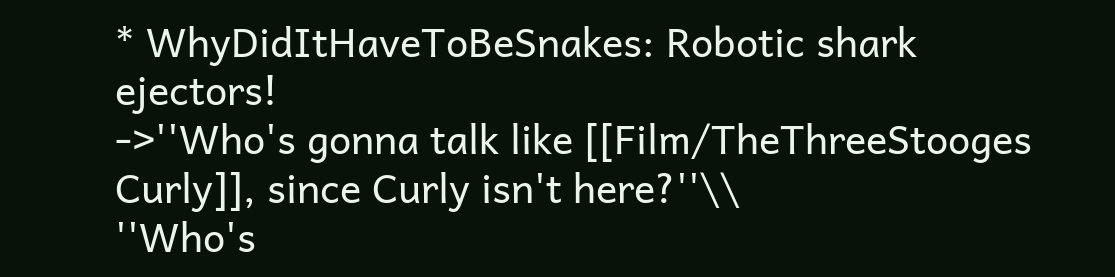* WhyDidItHaveToBeSnakes: Robotic shark ejectors!
->''Who's gonna talk like [[Film/TheThreeStooges Curly]], since Curly isn't here?''\\
''Who's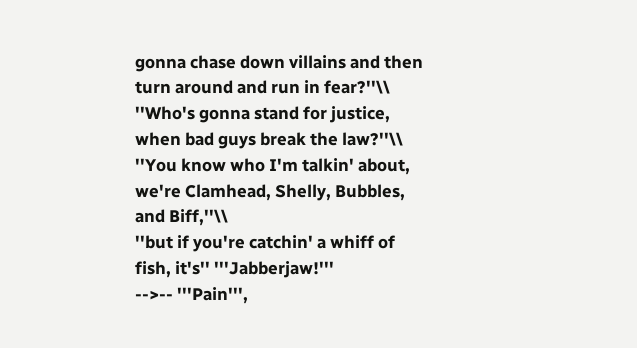gonna chase down villains and then turn around and run in fear?''\\
''Who's gonna stand for justice, when bad guys break the law?''\\
''You know who I'm talkin' about, we're Clamhead, Shelly, Bubbles, and Biff,''\\
''but if you're catchin' a whiff of fish, it's'' '''Jabberjaw!'''
-->-- '''Pain''',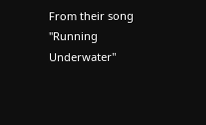From their song "Running Underwater"